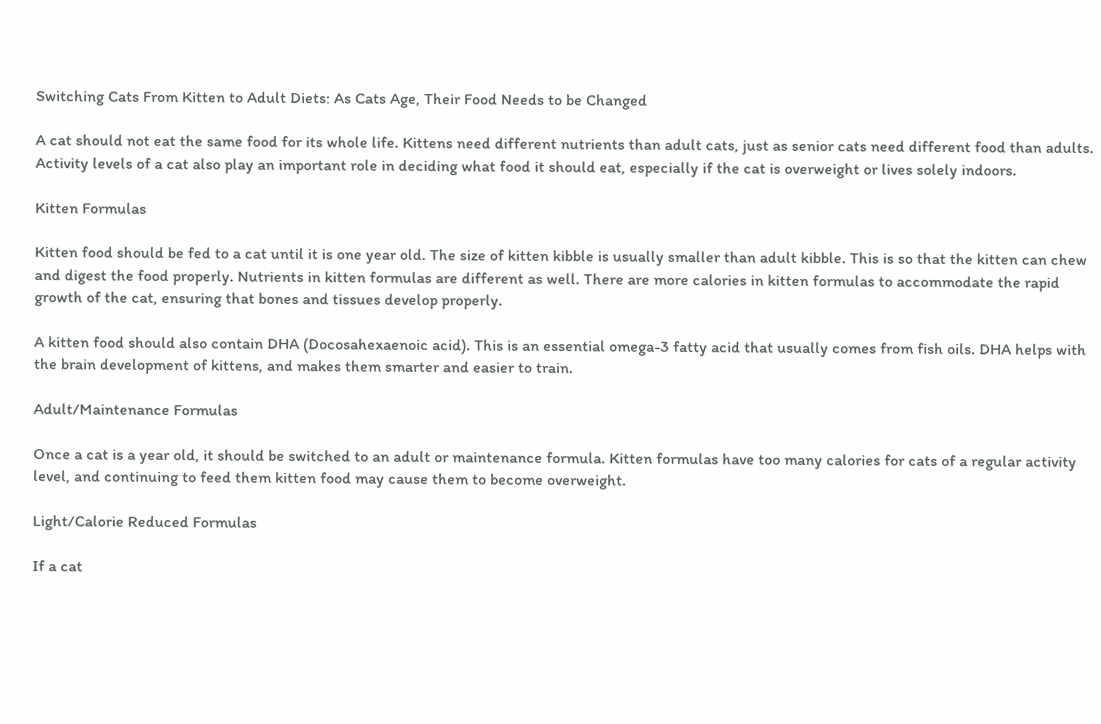Switching Cats From Kitten to Adult Diets: As Cats Age, Their Food Needs to be Changed

A cat should not eat the same food for its whole life. Kittens need different nutrients than adult cats, just as senior cats need different food than adults. Activity levels of a cat also play an important role in deciding what food it should eat, especially if the cat is overweight or lives solely indoors.

Kitten Formulas

Kitten food should be fed to a cat until it is one year old. The size of kitten kibble is usually smaller than adult kibble. This is so that the kitten can chew and digest the food properly. Nutrients in kitten formulas are different as well. There are more calories in kitten formulas to accommodate the rapid growth of the cat, ensuring that bones and tissues develop properly.

A kitten food should also contain DHA (Docosahexaenoic acid). This is an essential omega-3 fatty acid that usually comes from fish oils. DHA helps with the brain development of kittens, and makes them smarter and easier to train.

Adult/Maintenance Formulas

Once a cat is a year old, it should be switched to an adult or maintenance formula. Kitten formulas have too many calories for cats of a regular activity level, and continuing to feed them kitten food may cause them to become overweight.

Light/Calorie Reduced Formulas

If a cat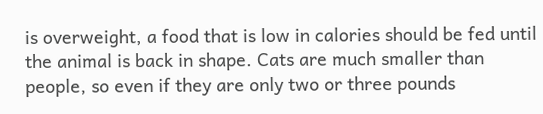is overweight, a food that is low in calories should be fed until the animal is back in shape. Cats are much smaller than people, so even if they are only two or three pounds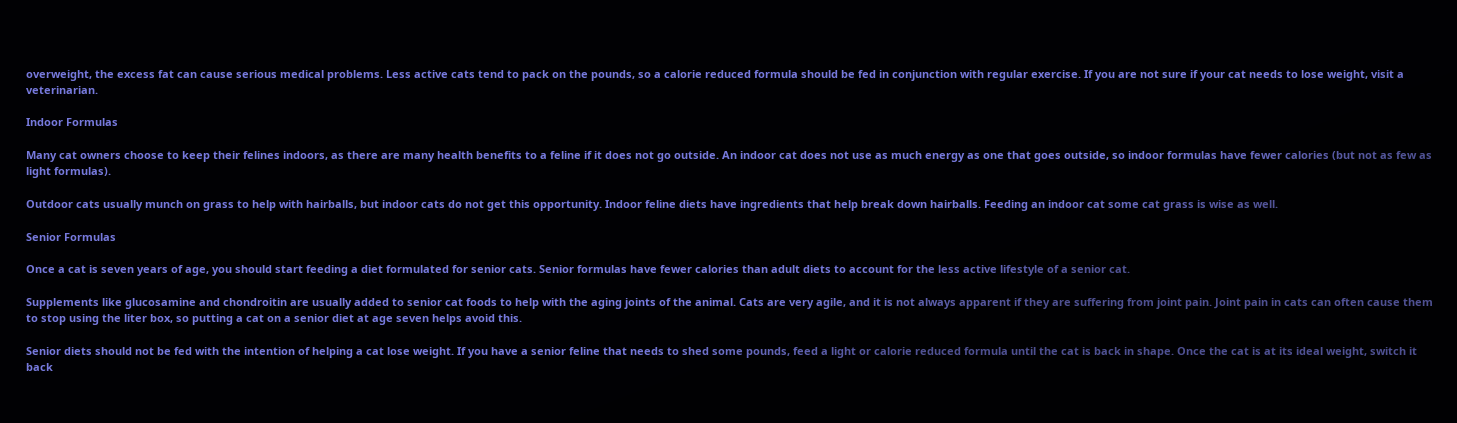overweight, the excess fat can cause serious medical problems. Less active cats tend to pack on the pounds, so a calorie reduced formula should be fed in conjunction with regular exercise. If you are not sure if your cat needs to lose weight, visit a veterinarian.

Indoor Formulas

Many cat owners choose to keep their felines indoors, as there are many health benefits to a feline if it does not go outside. An indoor cat does not use as much energy as one that goes outside, so indoor formulas have fewer calories (but not as few as light formulas).

Outdoor cats usually munch on grass to help with hairballs, but indoor cats do not get this opportunity. Indoor feline diets have ingredients that help break down hairballs. Feeding an indoor cat some cat grass is wise as well.

Senior Formulas

Once a cat is seven years of age, you should start feeding a diet formulated for senior cats. Senior formulas have fewer calories than adult diets to account for the less active lifestyle of a senior cat.

Supplements like glucosamine and chondroitin are usually added to senior cat foods to help with the aging joints of the animal. Cats are very agile, and it is not always apparent if they are suffering from joint pain. Joint pain in cats can often cause them to stop using the liter box, so putting a cat on a senior diet at age seven helps avoid this.

Senior diets should not be fed with the intention of helping a cat lose weight. If you have a senior feline that needs to shed some pounds, feed a light or calorie reduced formula until the cat is back in shape. Once the cat is at its ideal weight, switch it back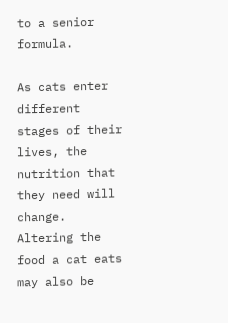to a senior formula.

As cats enter different stages of their lives, the nutrition that they need will change. Altering the food a cat eats may also be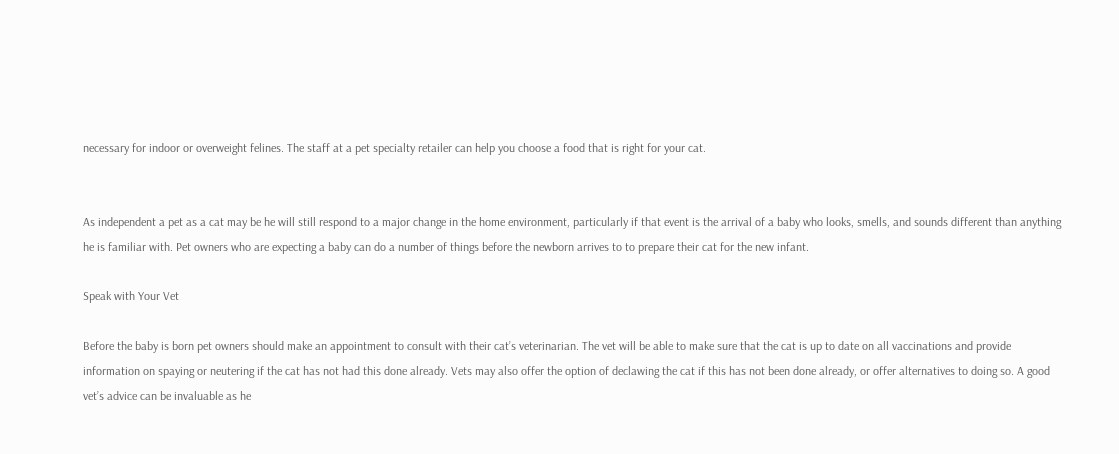necessary for indoor or overweight felines. The staff at a pet specialty retailer can help you choose a food that is right for your cat.


As independent a pet as a cat may be he will still respond to a major change in the home environment, particularly if that event is the arrival of a baby who looks, smells, and sounds different than anything he is familiar with. Pet owners who are expecting a baby can do a number of things before the newborn arrives to to prepare their cat for the new infant.

Speak with Your Vet

Before the baby is born pet owners should make an appointment to consult with their cat’s veterinarian. The vet will be able to make sure that the cat is up to date on all vaccinations and provide information on spaying or neutering if the cat has not had this done already. Vets may also offer the option of declawing the cat if this has not been done already, or offer alternatives to doing so. A good vet’s advice can be invaluable as he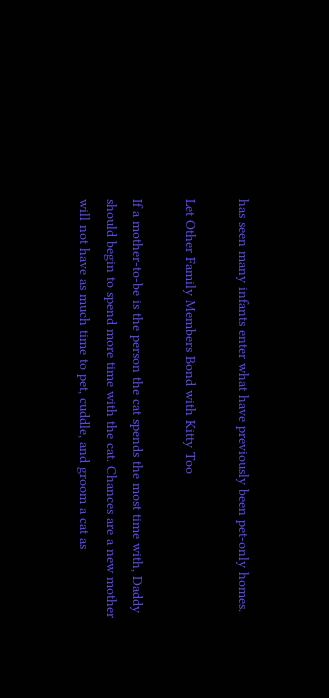has seen many infants enter what have previously been pet-only homes.

Let Other Family Members Bond with Kitty Too

If a mother-to-be is the person the cat spends the most time with, Daddy should begin to spend more time with the cat. Chances are a new mother will not have as much time to pet, cuddle, and groom a cat as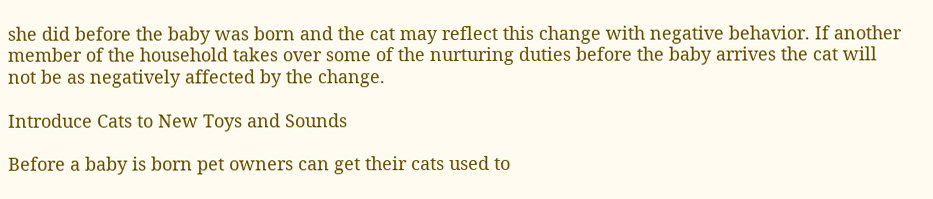she did before the baby was born and the cat may reflect this change with negative behavior. If another member of the household takes over some of the nurturing duties before the baby arrives the cat will not be as negatively affected by the change.

Introduce Cats to New Toys and Sounds

Before a baby is born pet owners can get their cats used to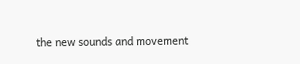the new sounds and movement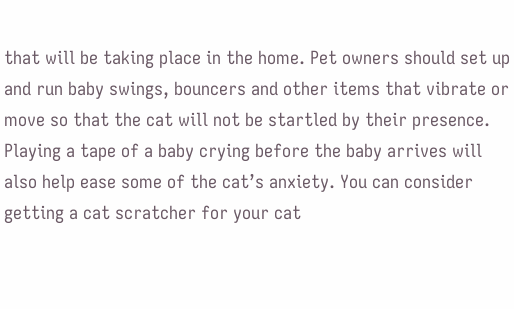that will be taking place in the home. Pet owners should set up and run baby swings, bouncers and other items that vibrate or move so that the cat will not be startled by their presence. Playing a tape of a baby crying before the baby arrives will also help ease some of the cat’s anxiety. You can consider getting a cat scratcher for your cat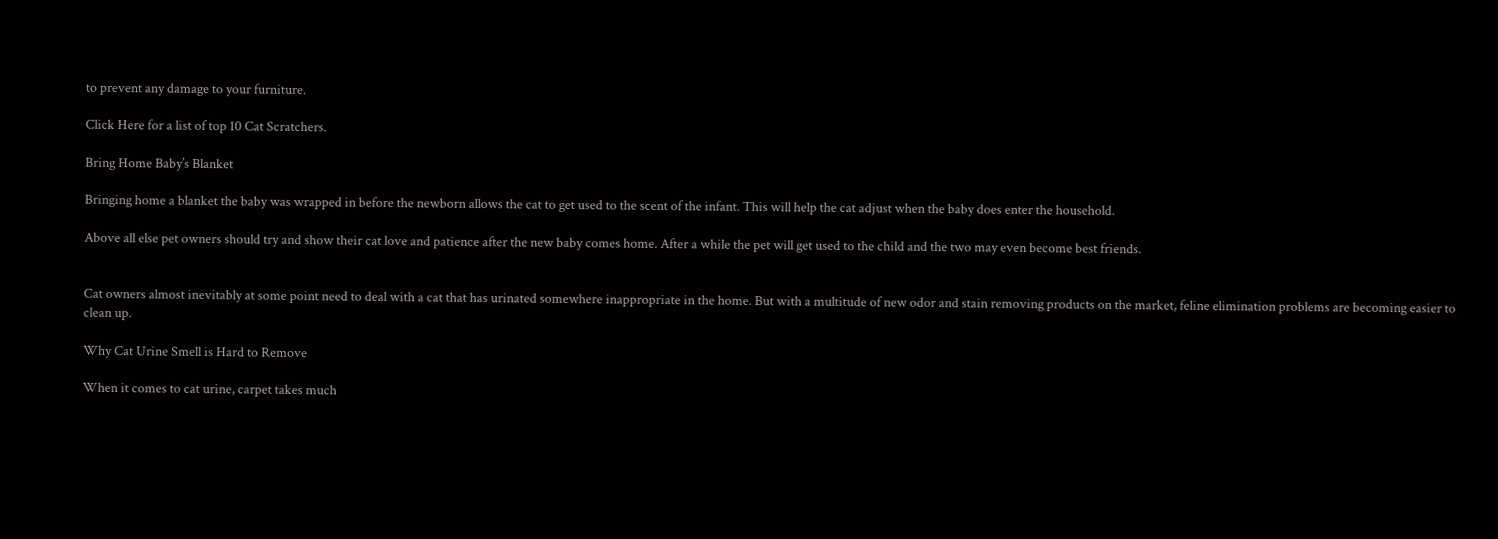to prevent any damage to your furniture.

Click Here for a list of top 10 Cat Scratchers.

Bring Home Baby’s Blanket

Bringing home a blanket the baby was wrapped in before the newborn allows the cat to get used to the scent of the infant. This will help the cat adjust when the baby does enter the household.

Above all else pet owners should try and show their cat love and patience after the new baby comes home. After a while the pet will get used to the child and the two may even become best friends.


Cat owners almost inevitably at some point need to deal with a cat that has urinated somewhere inappropriate in the home. But with a multitude of new odor and stain removing products on the market, feline elimination problems are becoming easier to clean up.

Why Cat Urine Smell is Hard to Remove

When it comes to cat urine, carpet takes much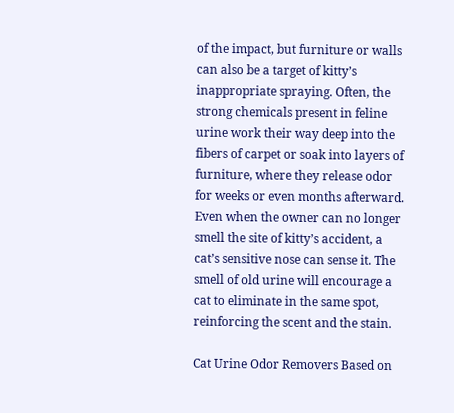of the impact, but furniture or walls can also be a target of kitty’s inappropriate spraying. Often, the strong chemicals present in feline urine work their way deep into the fibers of carpet or soak into layers of furniture, where they release odor for weeks or even months afterward. Even when the owner can no longer smell the site of kitty’s accident, a cat’s sensitive nose can sense it. The smell of old urine will encourage a cat to eliminate in the same spot, reinforcing the scent and the stain.

Cat Urine Odor Removers Based on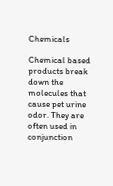Chemicals

Chemical based products break down the molecules that cause pet urine odor. They are often used in conjunction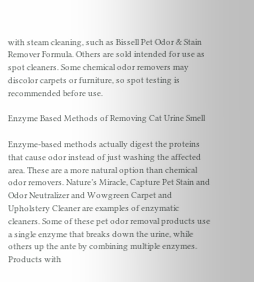with steam cleaning, such as Bissell Pet Odor & Stain Remover Formula. Others are sold intended for use as spot cleaners. Some chemical odor removers may discolor carpets or furniture, so spot testing is recommended before use.

Enzyme Based Methods of Removing Cat Urine Smell

Enzyme-based methods actually digest the proteins that cause odor instead of just washing the affected area. These are a more natural option than chemical odor removers. Nature’s Miracle, Capture Pet Stain and Odor Neutralizer and Wowgreen Carpet and Upholstery Cleaner are examples of enzymatic cleaners. Some of these pet odor removal products use a single enzyme that breaks down the urine, while others up the ante by combining multiple enzymes. Products with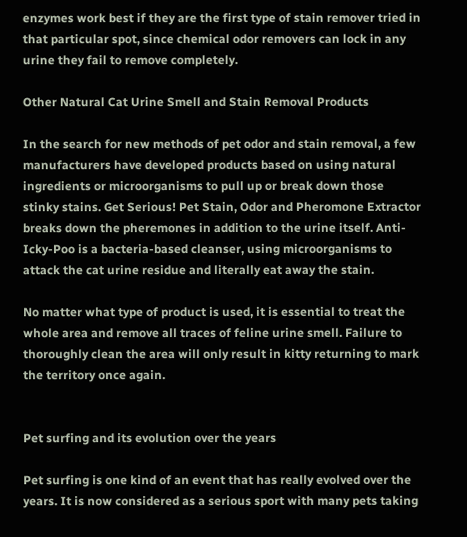enzymes work best if they are the first type of stain remover tried in that particular spot, since chemical odor removers can lock in any urine they fail to remove completely.

Other Natural Cat Urine Smell and Stain Removal Products

In the search for new methods of pet odor and stain removal, a few manufacturers have developed products based on using natural ingredients or microorganisms to pull up or break down those stinky stains. Get Serious! Pet Stain, Odor and Pheromone Extractor breaks down the pheremones in addition to the urine itself. Anti-Icky-Poo is a bacteria-based cleanser, using microorganisms to attack the cat urine residue and literally eat away the stain.

No matter what type of product is used, it is essential to treat the whole area and remove all traces of feline urine smell. Failure to thoroughly clean the area will only result in kitty returning to mark the territory once again.


Pet surfing and its evolution over the years

Pet surfing is one kind of an event that has really evolved over the years. It is now considered as a serious sport with many pets taking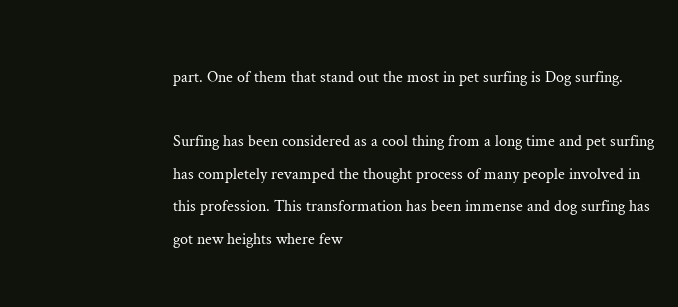part. One of them that stand out the most in pet surfing is Dog surfing.

Surfing has been considered as a cool thing from a long time and pet surfing has completely revamped the thought process of many people involved in this profession. This transformation has been immense and dog surfing has got new heights where few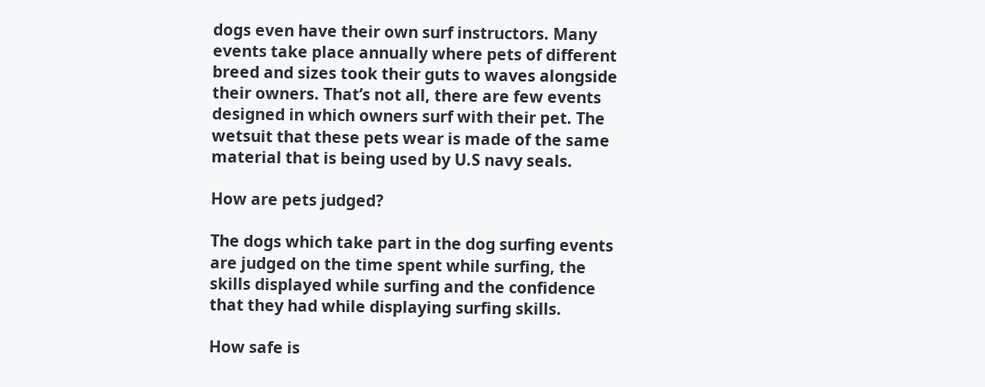dogs even have their own surf instructors. Many events take place annually where pets of different breed and sizes took their guts to waves alongside their owners. That’s not all, there are few events designed in which owners surf with their pet. The wetsuit that these pets wear is made of the same material that is being used by U.S navy seals.

How are pets judged?

The dogs which take part in the dog surfing events are judged on the time spent while surfing, the skills displayed while surfing and the confidence that they had while displaying surfing skills.

How safe is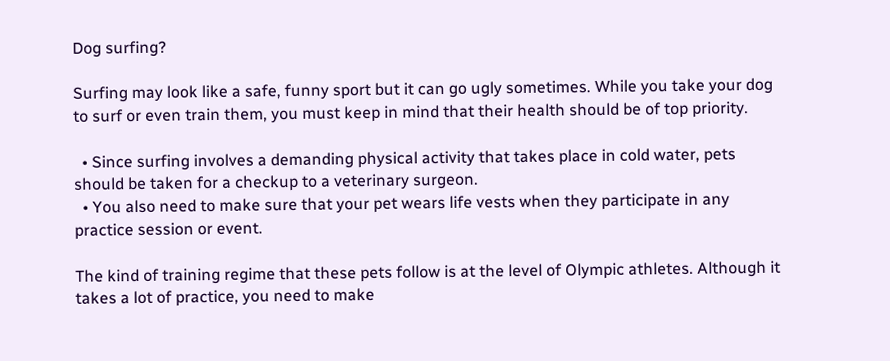Dog surfing?

Surfing may look like a safe, funny sport but it can go ugly sometimes. While you take your dog to surf or even train them, you must keep in mind that their health should be of top priority.

  • Since surfing involves a demanding physical activity that takes place in cold water, pets should be taken for a checkup to a veterinary surgeon.
  • You also need to make sure that your pet wears life vests when they participate in any practice session or event.

The kind of training regime that these pets follow is at the level of Olympic athletes. Although it takes a lot of practice, you need to make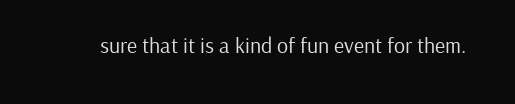sure that it is a kind of fun event for them.